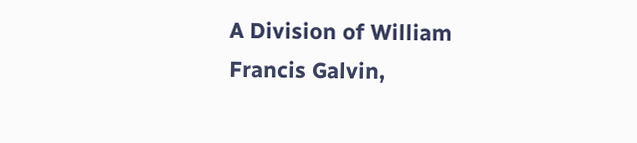A Division of William Francis Galvin,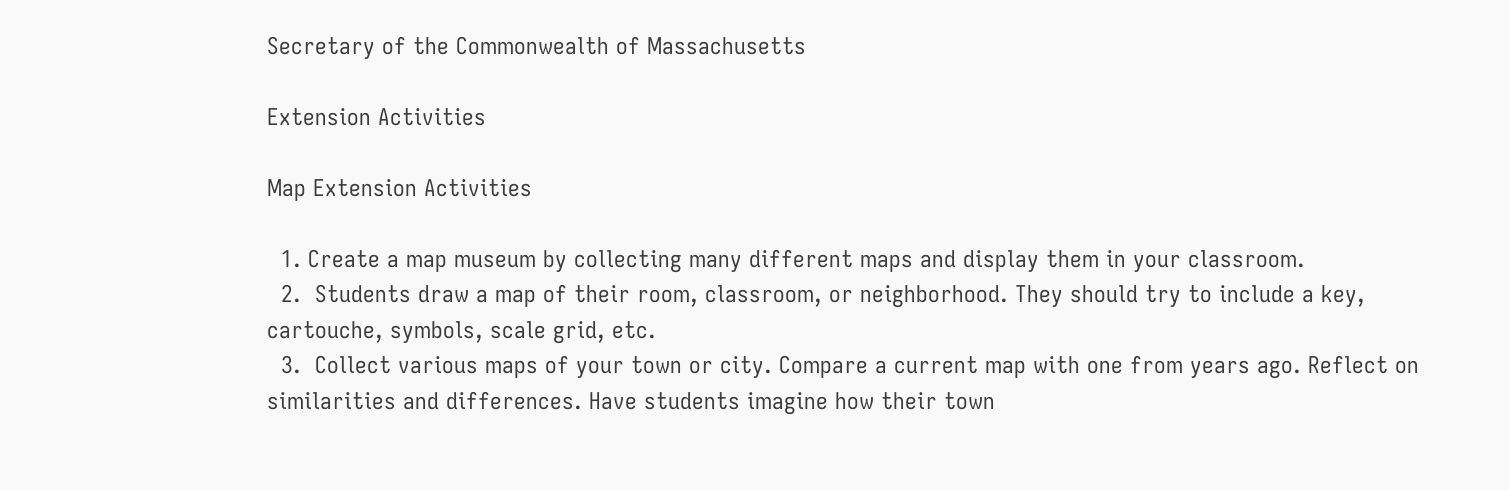Secretary of the Commonwealth of Massachusetts

Extension Activities

Map Extension Activities

  1. Create a map museum by collecting many different maps and display them in your classroom.
  2.  Students draw a map of their room, classroom, or neighborhood. They should try to include a key, cartouche, symbols, scale grid, etc.
  3.  Collect various maps of your town or city. Compare a current map with one from years ago. Reflect on similarities and differences. Have students imagine how their town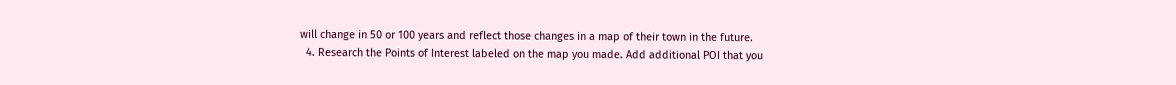will change in 50 or 100 years and reflect those changes in a map of their town in the future.
  4. Research the Points of Interest labeled on the map you made. Add additional POI that you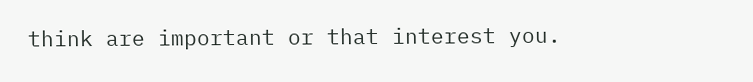think are important or that interest you.